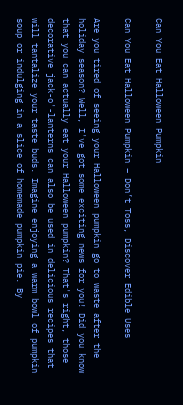Can You Eat Halloween Pumpkin

Can You Eat Halloween Pumpkin – Don’t Toss, Discover Edible Uses

Are you tired of seeing your Halloween pumpkin go to waste after the holiday season? Well, I've got some exciting news for you! Did you know that you can actually eat your Halloween pumpkin? That's right, those decorative jack-o'-lanterns can also be used in delicious recipes that will tantalize your taste buds. Imagine enjoying a warm bowl of pumpkin soup or indulging in a slice of homemade pumpkin pie. By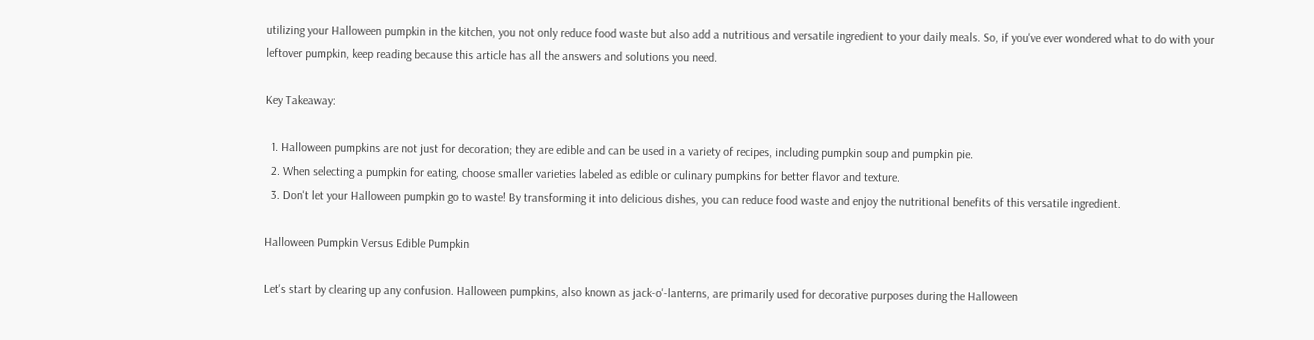utilizing your Halloween pumpkin in the kitchen, you not only reduce food waste but also add a nutritious and versatile ingredient to your daily meals. So, if you've ever wondered what to do with your leftover pumpkin, keep reading because this article has all the answers and solutions you need.

Key Takeaway:

  1. Halloween pumpkins are not just for decoration; they are edible and can be used in a variety of recipes, including pumpkin soup and pumpkin pie.
  2. When selecting a pumpkin for eating, choose smaller varieties labeled as edible or culinary pumpkins for better flavor and texture.
  3. Don't let your Halloween pumpkin go to waste! By transforming it into delicious dishes, you can reduce food waste and enjoy the nutritional benefits of this versatile ingredient.

Halloween Pumpkin Versus Edible Pumpkin

Let's start by clearing up any confusion. Halloween pumpkins, also known as jack-o'-lanterns, are primarily used for decorative purposes during the Halloween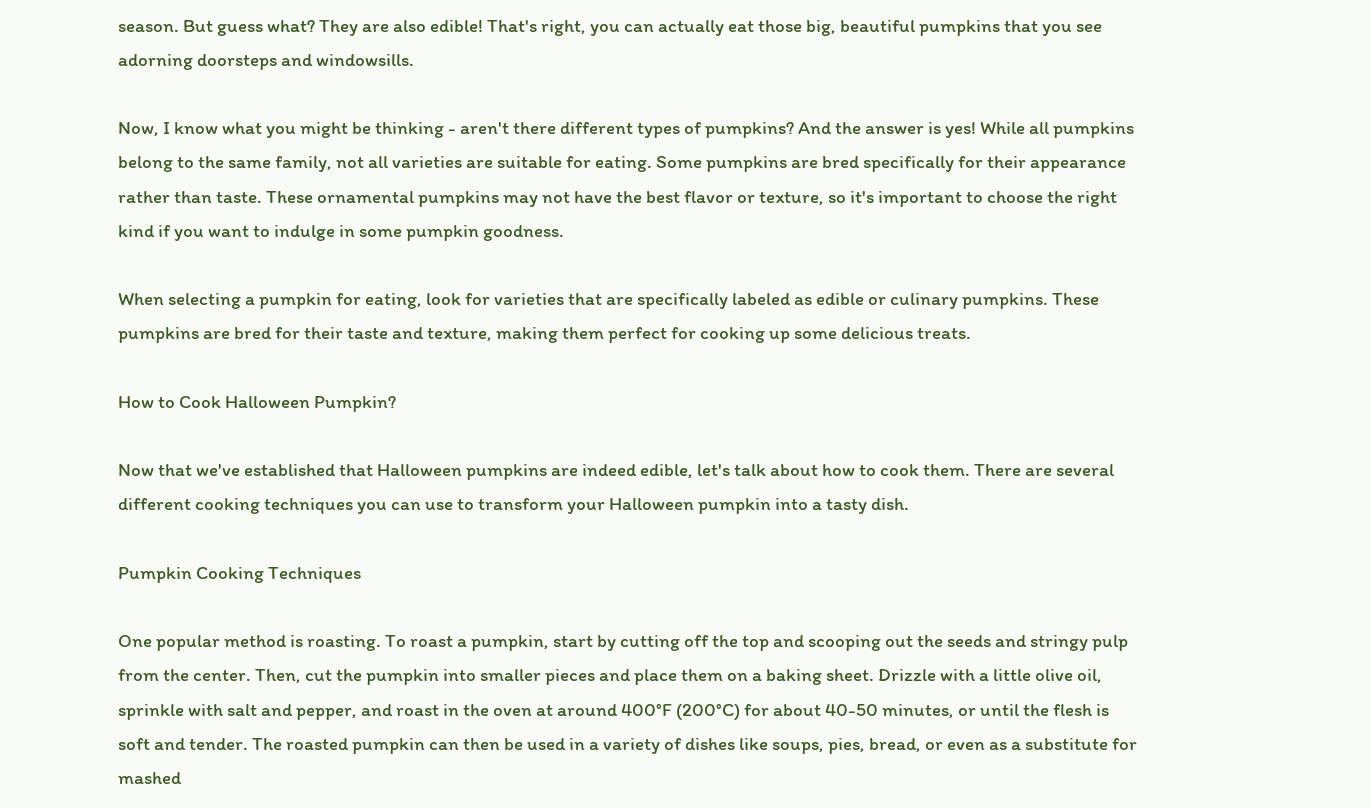season. But guess what? They are also edible! That's right, you can actually eat those big, beautiful pumpkins that you see adorning doorsteps and windowsills.

Now, I know what you might be thinking - aren't there different types of pumpkins? And the answer is yes! While all pumpkins belong to the same family, not all varieties are suitable for eating. Some pumpkins are bred specifically for their appearance rather than taste. These ornamental pumpkins may not have the best flavor or texture, so it's important to choose the right kind if you want to indulge in some pumpkin goodness.

When selecting a pumpkin for eating, look for varieties that are specifically labeled as edible or culinary pumpkins. These pumpkins are bred for their taste and texture, making them perfect for cooking up some delicious treats.

How to Cook Halloween Pumpkin?

Now that we've established that Halloween pumpkins are indeed edible, let's talk about how to cook them. There are several different cooking techniques you can use to transform your Halloween pumpkin into a tasty dish.

Pumpkin Cooking Techniques

One popular method is roasting. To roast a pumpkin, start by cutting off the top and scooping out the seeds and stringy pulp from the center. Then, cut the pumpkin into smaller pieces and place them on a baking sheet. Drizzle with a little olive oil, sprinkle with salt and pepper, and roast in the oven at around 400°F (200°C) for about 40-50 minutes, or until the flesh is soft and tender. The roasted pumpkin can then be used in a variety of dishes like soups, pies, bread, or even as a substitute for mashed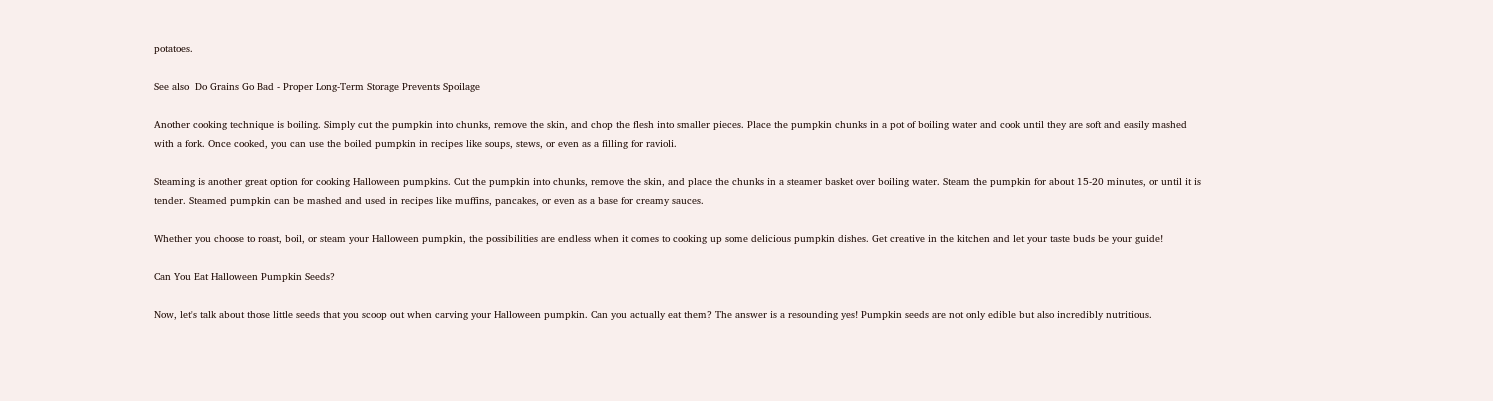potatoes.

See also  Do Grains Go Bad - Proper Long-Term Storage Prevents Spoilage

Another cooking technique is boiling. Simply cut the pumpkin into chunks, remove the skin, and chop the flesh into smaller pieces. Place the pumpkin chunks in a pot of boiling water and cook until they are soft and easily mashed with a fork. Once cooked, you can use the boiled pumpkin in recipes like soups, stews, or even as a filling for ravioli.

Steaming is another great option for cooking Halloween pumpkins. Cut the pumpkin into chunks, remove the skin, and place the chunks in a steamer basket over boiling water. Steam the pumpkin for about 15-20 minutes, or until it is tender. Steamed pumpkin can be mashed and used in recipes like muffins, pancakes, or even as a base for creamy sauces.

Whether you choose to roast, boil, or steam your Halloween pumpkin, the possibilities are endless when it comes to cooking up some delicious pumpkin dishes. Get creative in the kitchen and let your taste buds be your guide!

Can You Eat Halloween Pumpkin Seeds?

Now, let's talk about those little seeds that you scoop out when carving your Halloween pumpkin. Can you actually eat them? The answer is a resounding yes! Pumpkin seeds are not only edible but also incredibly nutritious.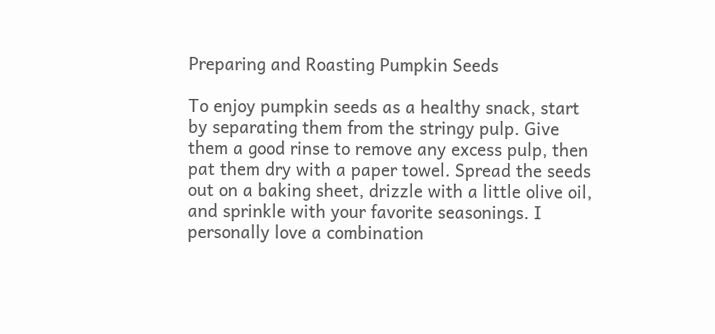Preparing and Roasting Pumpkin Seeds

To enjoy pumpkin seeds as a healthy snack, start by separating them from the stringy pulp. Give them a good rinse to remove any excess pulp, then pat them dry with a paper towel. Spread the seeds out on a baking sheet, drizzle with a little olive oil, and sprinkle with your favorite seasonings. I personally love a combination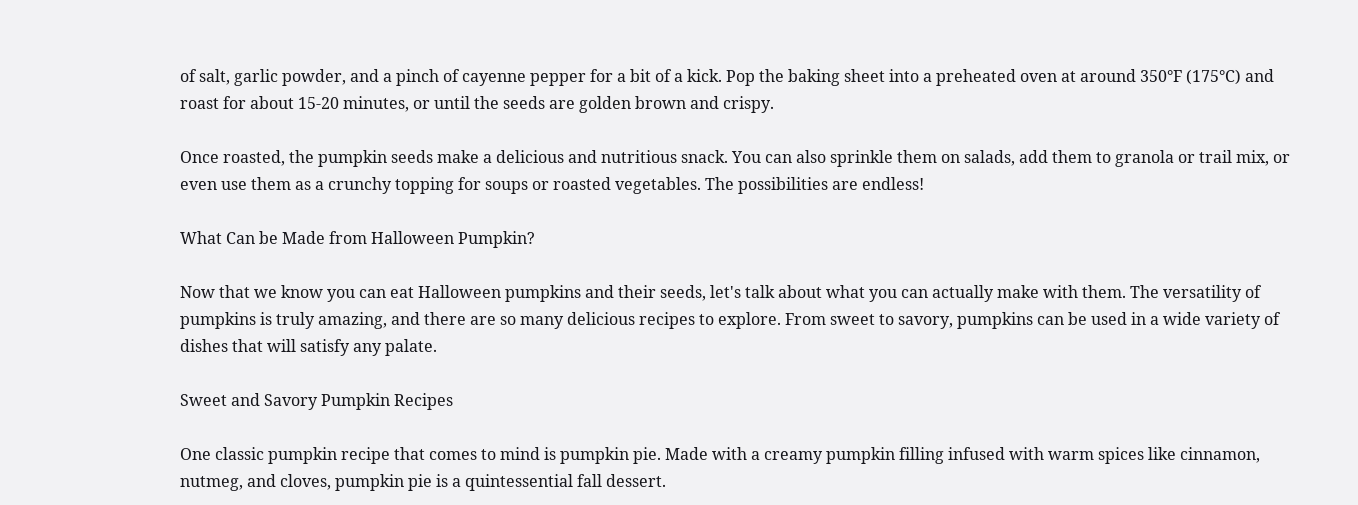of salt, garlic powder, and a pinch of cayenne pepper for a bit of a kick. Pop the baking sheet into a preheated oven at around 350°F (175°C) and roast for about 15-20 minutes, or until the seeds are golden brown and crispy.

Once roasted, the pumpkin seeds make a delicious and nutritious snack. You can also sprinkle them on salads, add them to granola or trail mix, or even use them as a crunchy topping for soups or roasted vegetables. The possibilities are endless!

What Can be Made from Halloween Pumpkin?

Now that we know you can eat Halloween pumpkins and their seeds, let's talk about what you can actually make with them. The versatility of pumpkins is truly amazing, and there are so many delicious recipes to explore. From sweet to savory, pumpkins can be used in a wide variety of dishes that will satisfy any palate.

Sweet and Savory Pumpkin Recipes

One classic pumpkin recipe that comes to mind is pumpkin pie. Made with a creamy pumpkin filling infused with warm spices like cinnamon, nutmeg, and cloves, pumpkin pie is a quintessential fall dessert.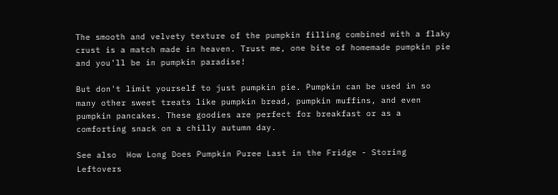The smooth and velvety texture of the pumpkin filling combined with a flaky crust is a match made in heaven. Trust me, one bite of homemade pumpkin pie and you'll be in pumpkin paradise!

But don't limit yourself to just pumpkin pie. Pumpkin can be used in so many other sweet treats like pumpkin bread, pumpkin muffins, and even pumpkin pancakes. These goodies are perfect for breakfast or as a comforting snack on a chilly autumn day.

See also  How Long Does Pumpkin Puree Last in the Fridge - Storing Leftovers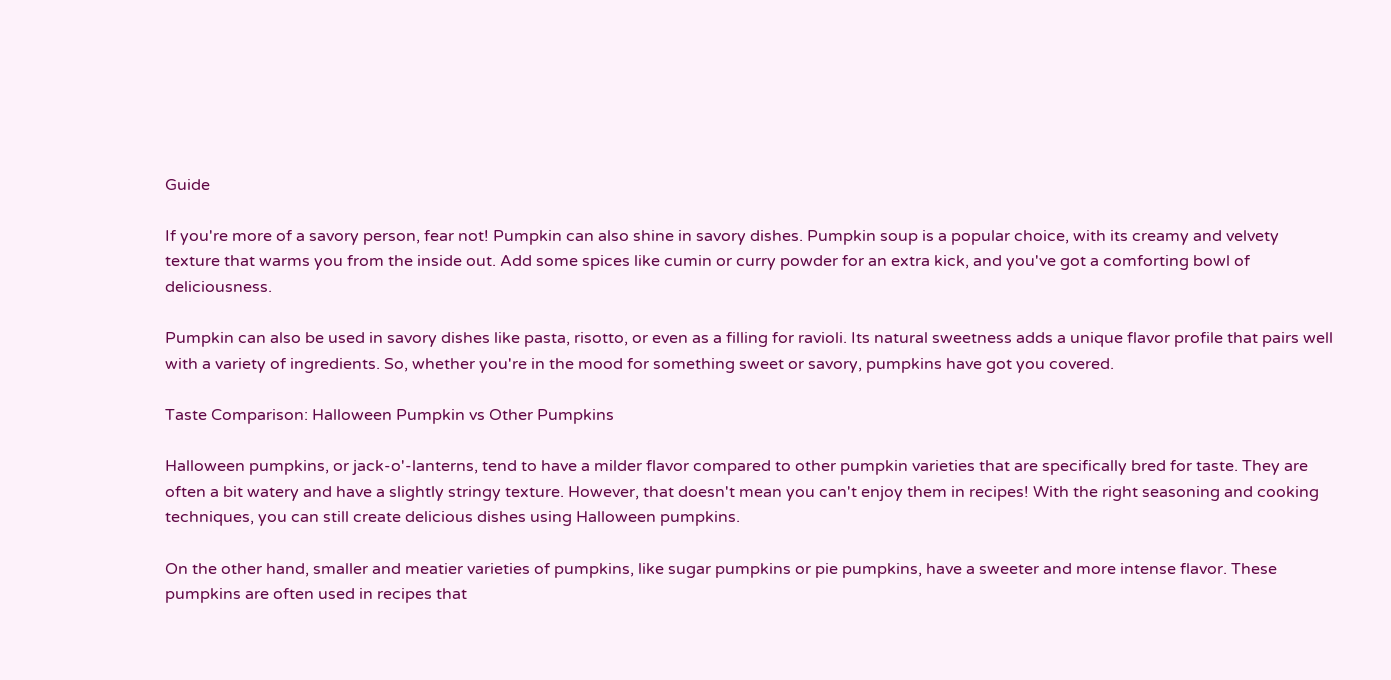Guide

If you're more of a savory person, fear not! Pumpkin can also shine in savory dishes. Pumpkin soup is a popular choice, with its creamy and velvety texture that warms you from the inside out. Add some spices like cumin or curry powder for an extra kick, and you've got a comforting bowl of deliciousness.

Pumpkin can also be used in savory dishes like pasta, risotto, or even as a filling for ravioli. Its natural sweetness adds a unique flavor profile that pairs well with a variety of ingredients. So, whether you're in the mood for something sweet or savory, pumpkins have got you covered.

Taste Comparison: Halloween Pumpkin vs Other Pumpkins

Halloween pumpkins, or jack-o'-lanterns, tend to have a milder flavor compared to other pumpkin varieties that are specifically bred for taste. They are often a bit watery and have a slightly stringy texture. However, that doesn't mean you can't enjoy them in recipes! With the right seasoning and cooking techniques, you can still create delicious dishes using Halloween pumpkins.

On the other hand, smaller and meatier varieties of pumpkins, like sugar pumpkins or pie pumpkins, have a sweeter and more intense flavor. These pumpkins are often used in recipes that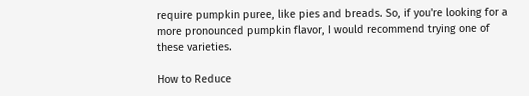require pumpkin puree, like pies and breads. So, if you're looking for a more pronounced pumpkin flavor, I would recommend trying one of these varieties.

How to Reduce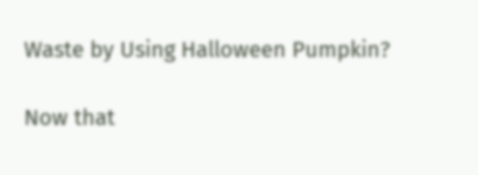Waste by Using Halloween Pumpkin?

Now that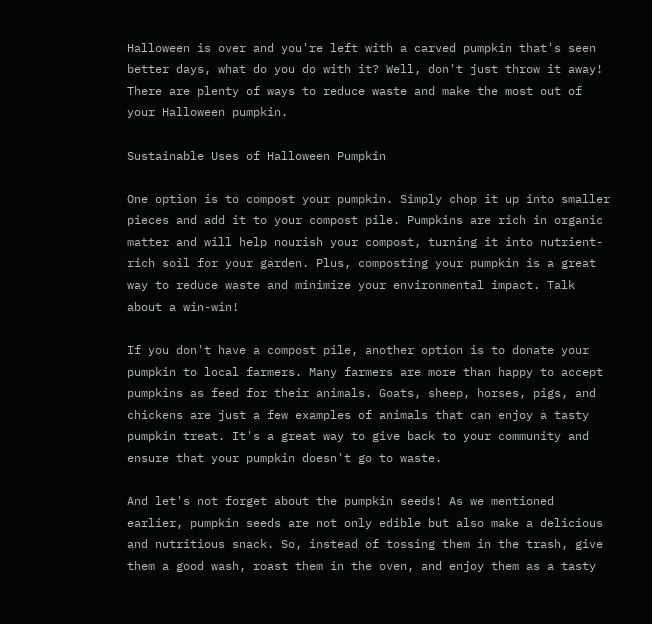Halloween is over and you're left with a carved pumpkin that's seen better days, what do you do with it? Well, don't just throw it away! There are plenty of ways to reduce waste and make the most out of your Halloween pumpkin.

Sustainable Uses of Halloween Pumpkin

One option is to compost your pumpkin. Simply chop it up into smaller pieces and add it to your compost pile. Pumpkins are rich in organic matter and will help nourish your compost, turning it into nutrient-rich soil for your garden. Plus, composting your pumpkin is a great way to reduce waste and minimize your environmental impact. Talk about a win-win!

If you don't have a compost pile, another option is to donate your pumpkin to local farmers. Many farmers are more than happy to accept pumpkins as feed for their animals. Goats, sheep, horses, pigs, and chickens are just a few examples of animals that can enjoy a tasty pumpkin treat. It's a great way to give back to your community and ensure that your pumpkin doesn't go to waste.

And let's not forget about the pumpkin seeds! As we mentioned earlier, pumpkin seeds are not only edible but also make a delicious and nutritious snack. So, instead of tossing them in the trash, give them a good wash, roast them in the oven, and enjoy them as a tasty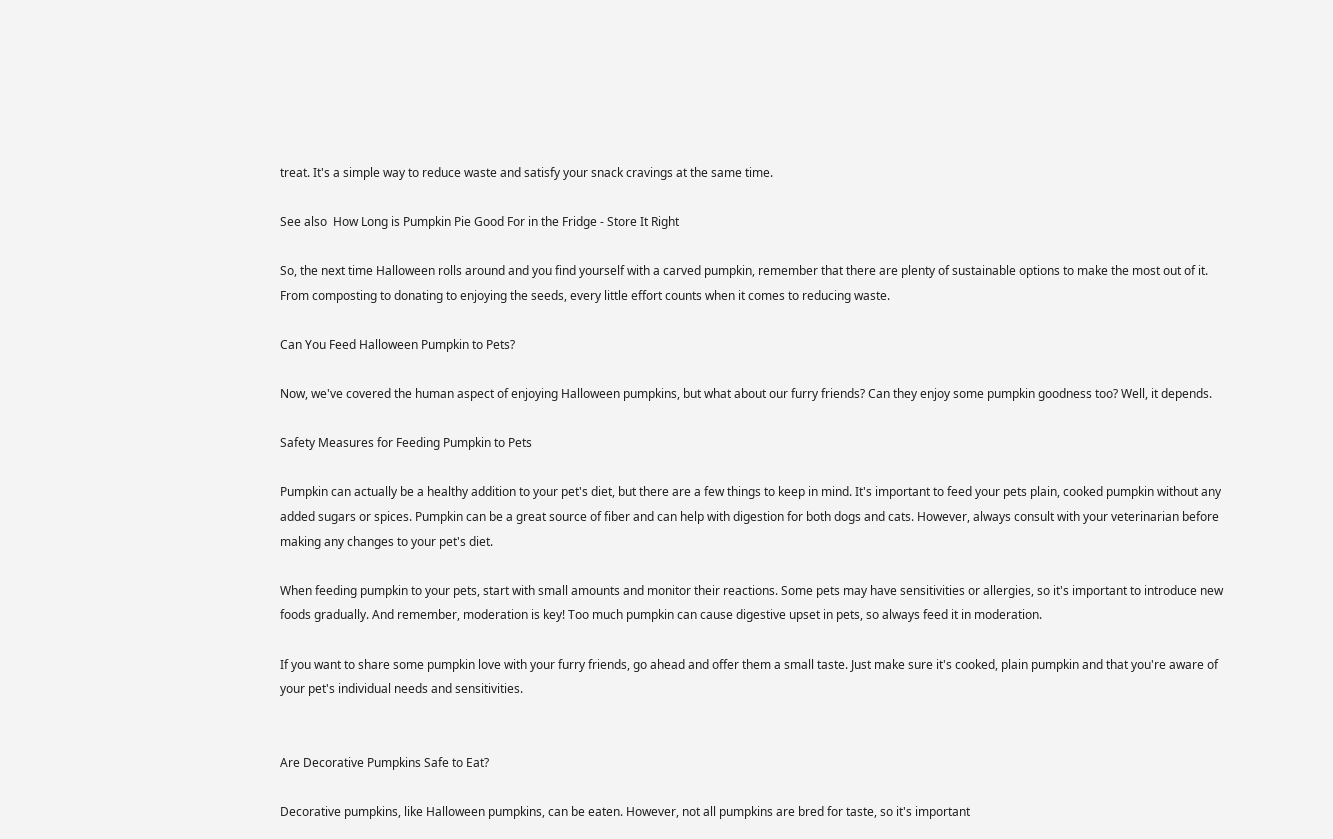treat. It's a simple way to reduce waste and satisfy your snack cravings at the same time.

See also  How Long is Pumpkin Pie Good For in the Fridge - Store It Right

So, the next time Halloween rolls around and you find yourself with a carved pumpkin, remember that there are plenty of sustainable options to make the most out of it. From composting to donating to enjoying the seeds, every little effort counts when it comes to reducing waste.

Can You Feed Halloween Pumpkin to Pets?

Now, we've covered the human aspect of enjoying Halloween pumpkins, but what about our furry friends? Can they enjoy some pumpkin goodness too? Well, it depends.

Safety Measures for Feeding Pumpkin to Pets

Pumpkin can actually be a healthy addition to your pet's diet, but there are a few things to keep in mind. It's important to feed your pets plain, cooked pumpkin without any added sugars or spices. Pumpkin can be a great source of fiber and can help with digestion for both dogs and cats. However, always consult with your veterinarian before making any changes to your pet's diet.

When feeding pumpkin to your pets, start with small amounts and monitor their reactions. Some pets may have sensitivities or allergies, so it's important to introduce new foods gradually. And remember, moderation is key! Too much pumpkin can cause digestive upset in pets, so always feed it in moderation.

If you want to share some pumpkin love with your furry friends, go ahead and offer them a small taste. Just make sure it's cooked, plain pumpkin and that you're aware of your pet's individual needs and sensitivities.


Are Decorative Pumpkins Safe to Eat?

Decorative pumpkins, like Halloween pumpkins, can be eaten. However, not all pumpkins are bred for taste, so it's important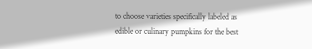to choose varieties specifically labeled as edible or culinary pumpkins for the best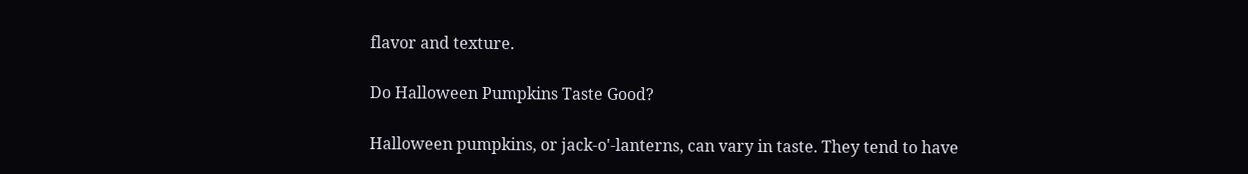flavor and texture.

Do Halloween Pumpkins Taste Good?

Halloween pumpkins, or jack-o'-lanterns, can vary in taste. They tend to have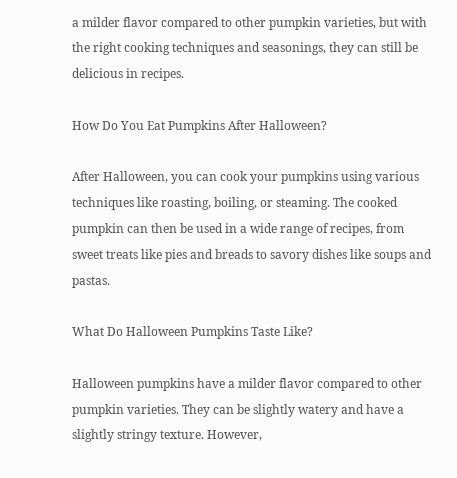a milder flavor compared to other pumpkin varieties, but with the right cooking techniques and seasonings, they can still be delicious in recipes.

How Do You Eat Pumpkins After Halloween?

After Halloween, you can cook your pumpkins using various techniques like roasting, boiling, or steaming. The cooked pumpkin can then be used in a wide range of recipes, from sweet treats like pies and breads to savory dishes like soups and pastas.

What Do Halloween Pumpkins Taste Like?

Halloween pumpkins have a milder flavor compared to other pumpkin varieties. They can be slightly watery and have a slightly stringy texture. However,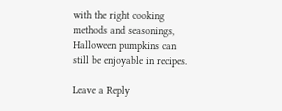with the right cooking methods and seasonings, Halloween pumpkins can still be enjoyable in recipes.

Leave a Reply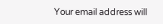Your email address will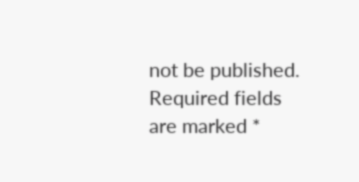not be published. Required fields are marked *